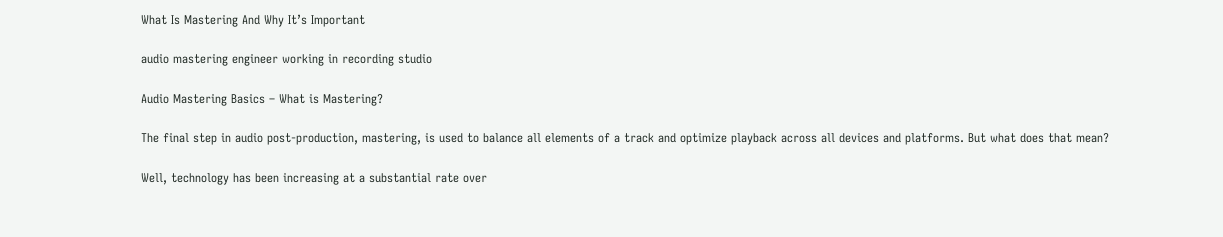What Is Mastering And Why It’s Important

audio mastering engineer working in recording studio

Audio Mastering Basics – What is Mastering?

The final step in audio post-production, mastering, is used to balance all elements of a track and optimize playback across all devices and platforms. But what does that mean?

Well, technology has been increasing at a substantial rate over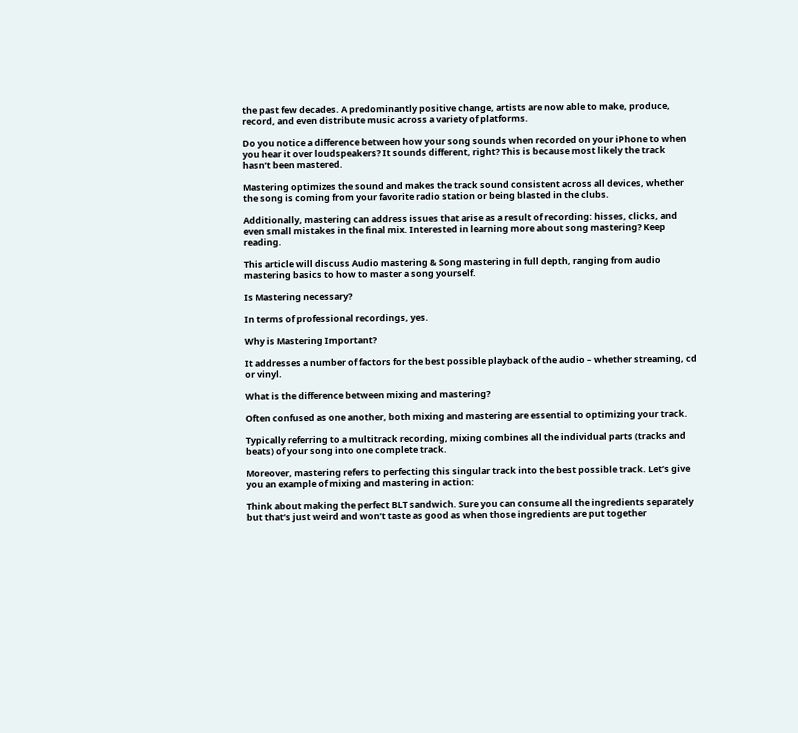the past few decades. A predominantly positive change, artists are now able to make, produce, record, and even distribute music across a variety of platforms.

Do you notice a difference between how your song sounds when recorded on your iPhone to when you hear it over loudspeakers? It sounds different, right? This is because most likely the track hasn’t been mastered.

Mastering optimizes the sound and makes the track sound consistent across all devices, whether the song is coming from your favorite radio station or being blasted in the clubs.

Additionally, mastering can address issues that arise as a result of recording: hisses, clicks, and even small mistakes in the final mix. Interested in learning more about song mastering? Keep reading.

This article will discuss Audio mastering & Song mastering in full depth, ranging from audio mastering basics to how to master a song yourself.

Is Mastering necessary?

In terms of professional recordings, yes.

Why is Mastering Important?

It addresses a number of factors for the best possible playback of the audio – whether streaming, cd or vinyl.

What is the difference between mixing and mastering?

Often confused as one another, both mixing and mastering are essential to optimizing your track.

Typically referring to a multitrack recording, mixing combines all the individual parts (tracks and beats) of your song into one complete track.

Moreover, mastering refers to perfecting this singular track into the best possible track. Let’s give you an example of mixing and mastering in action:

Think about making the perfect BLT sandwich. Sure you can consume all the ingredients separately but that’s just weird and won’t taste as good as when those ingredients are put together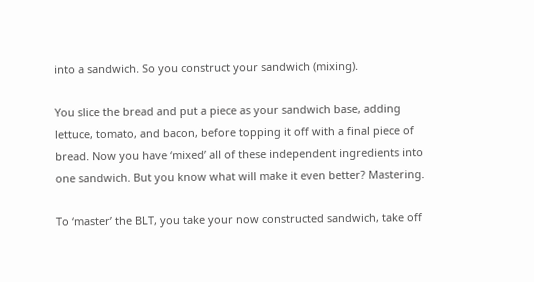into a sandwich. So you construct your sandwich (mixing).

You slice the bread and put a piece as your sandwich base, adding lettuce, tomato, and bacon, before topping it off with a final piece of bread. Now you have ‘mixed’ all of these independent ingredients into one sandwich. But you know what will make it even better? Mastering.

To ‘master’ the BLT, you take your now constructed sandwich, take off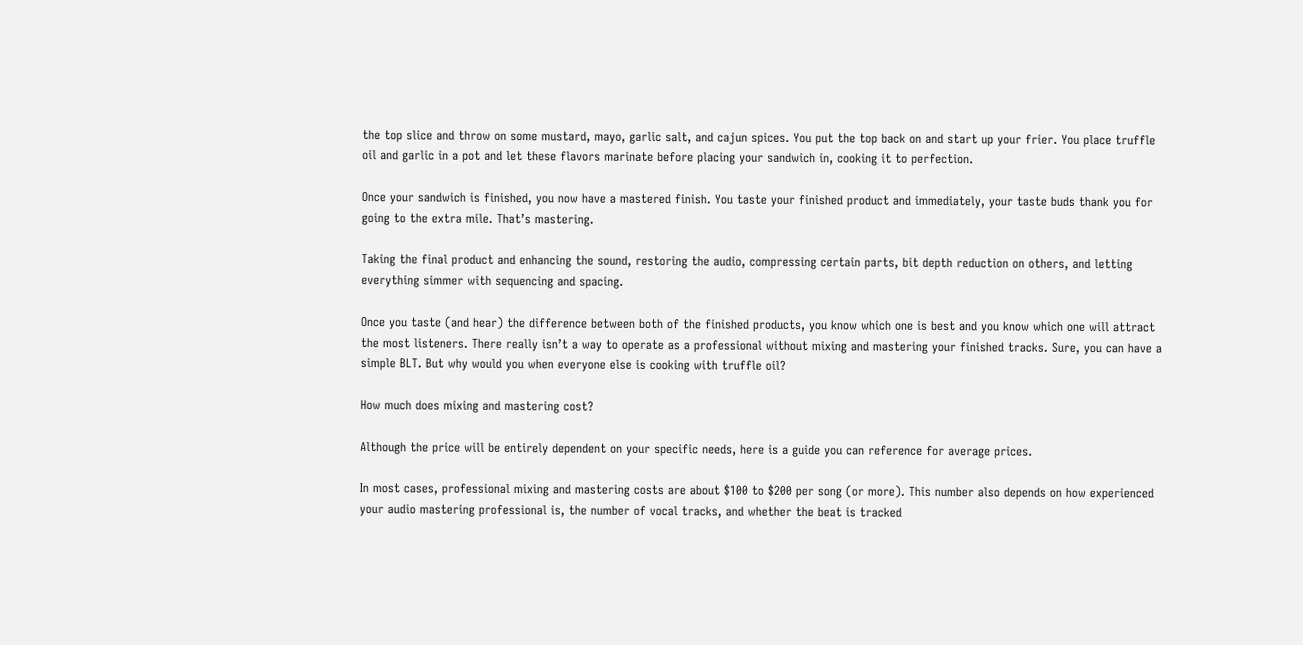the top slice and throw on some mustard, mayo, garlic salt, and cajun spices. You put the top back on and start up your frier. You place truffle oil and garlic in a pot and let these flavors marinate before placing your sandwich in, cooking it to perfection.

Once your sandwich is finished, you now have a mastered finish. You taste your finished product and immediately, your taste buds thank you for going to the extra mile. That’s mastering.

Taking the final product and enhancing the sound, restoring the audio, compressing certain parts, bit depth reduction on others, and letting everything simmer with sequencing and spacing.

Once you taste (and hear) the difference between both of the finished products, you know which one is best and you know which one will attract the most listeners. There really isn’t a way to operate as a professional without mixing and mastering your finished tracks. Sure, you can have a simple BLT. But why would you when everyone else is cooking with truffle oil?

How much does mixing and mastering cost?

Although the price will be entirely dependent on your specific needs, here is a guide you can reference for average prices.

In most cases, professional mixing and mastering costs are about $100 to $200 per song (or more). This number also depends on how experienced your audio mastering professional is, the number of vocal tracks, and whether the beat is tracked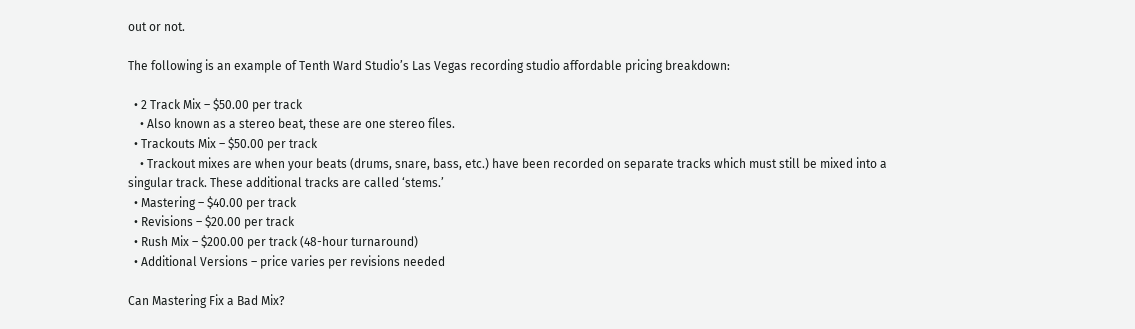out or not.

The following is an example of Tenth Ward Studio’s Las Vegas recording studio affordable pricing breakdown:

  • 2 Track Mix – $50.00 per track
    • Also known as a stereo beat, these are one stereo files.
  • Trackouts Mix – $50.00 per track
    • Trackout mixes are when your beats (drums, snare, bass, etc.) have been recorded on separate tracks which must still be mixed into a singular track. These additional tracks are called ‘stems.’
  • Mastering – $40.00 per track
  • Revisions – $20.00 per track
  • Rush Mix – $200.00 per track (48-hour turnaround)
  • Additional Versions – price varies per revisions needed

Can Mastering Fix a Bad Mix?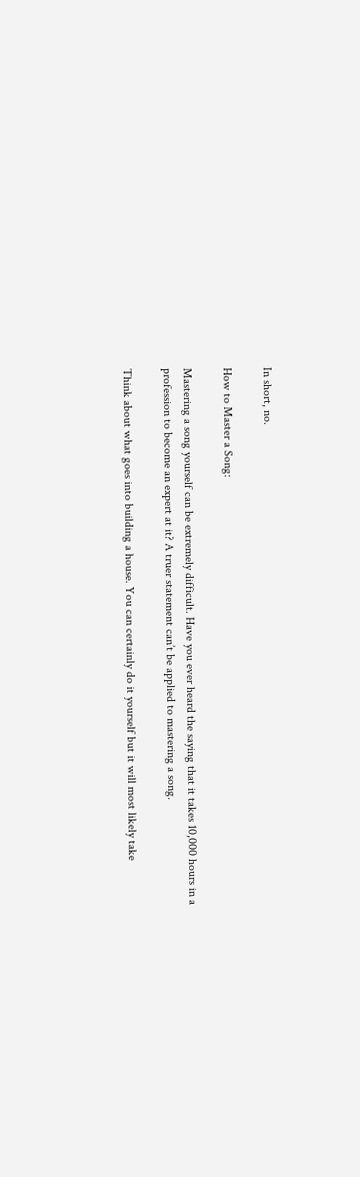In short, no.

How to Master a Song:

Mastering a song yourself can be extremely difficult. Have you ever heard the saying that it takes 10,000 hours in a profession to become an expert at it? A truer statement can’t be applied to mastering a song.

Think about what goes into building a house. You can certainly do it yourself but it will most likely take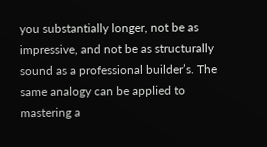you substantially longer, not be as impressive, and not be as structurally sound as a professional builder’s. The same analogy can be applied to mastering a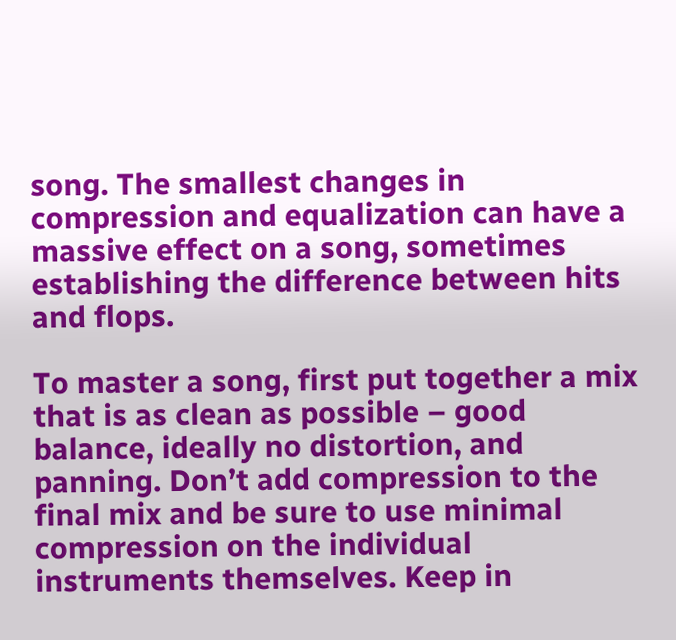song. The smallest changes in compression and equalization can have a massive effect on a song, sometimes establishing the difference between hits and flops.

To master a song, first put together a mix that is as clean as possible – good balance, ideally no distortion, and panning. Don’t add compression to the final mix and be sure to use minimal compression on the individual instruments themselves. Keep in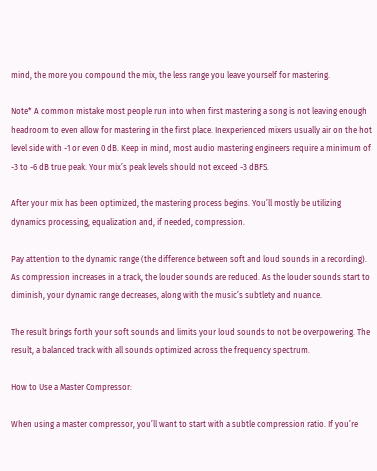mind, the more you compound the mix, the less range you leave yourself for mastering.

Note* A common mistake most people run into when first mastering a song is not leaving enough headroom to even allow for mastering in the first place. Inexperienced mixers usually air on the hot level side with -1 or even 0 dB. Keep in mind, most audio mastering engineers require a minimum of -3 to -6 dB true peak. Your mix’s peak levels should not exceed -3 dBFS.

After your mix has been optimized, the mastering process begins. You’ll mostly be utilizing dynamics processing, equalization and, if needed, compression.

Pay attention to the dynamic range (the difference between soft and loud sounds in a recording). As compression increases in a track, the louder sounds are reduced. As the louder sounds start to diminish, your dynamic range decreases, along with the music’s subtlety and nuance.

The result brings forth your soft sounds and limits your loud sounds to not be overpowering. The result, a balanced track with all sounds optimized across the frequency spectrum.

How to Use a Master Compressor:

When using a master compressor, you’ll want to start with a subtle compression ratio. If you’re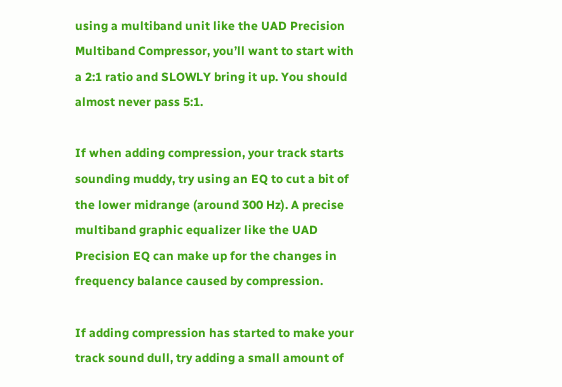using a multiband unit like the UAD Precision Multiband Compressor, you’ll want to start with a 2:1 ratio and SLOWLY bring it up. You should almost never pass 5:1.

If when adding compression, your track starts sounding muddy, try using an EQ to cut a bit of the lower midrange (around 300 Hz). A precise multiband graphic equalizer like the UAD Precision EQ can make up for the changes in frequency balance caused by compression.

If adding compression has started to make your track sound dull, try adding a small amount of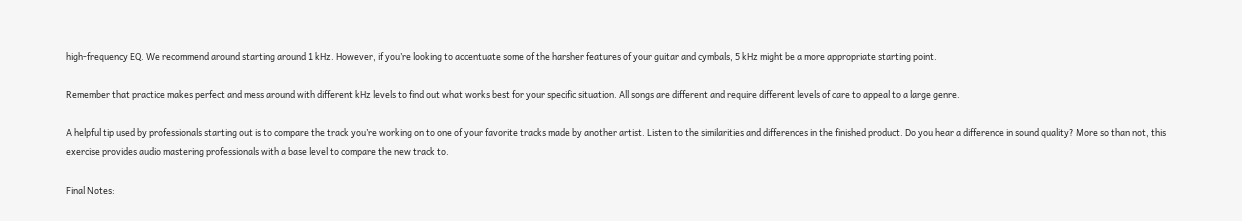high-frequency EQ. We recommend around starting around 1 kHz. However, if you’re looking to accentuate some of the harsher features of your guitar and cymbals, 5 kHz might be a more appropriate starting point.

Remember that practice makes perfect and mess around with different kHz levels to find out what works best for your specific situation. All songs are different and require different levels of care to appeal to a large genre.

A helpful tip used by professionals starting out is to compare the track you’re working on to one of your favorite tracks made by another artist. Listen to the similarities and differences in the finished product. Do you hear a difference in sound quality? More so than not, this exercise provides audio mastering professionals with a base level to compare the new track to.

Final Notes: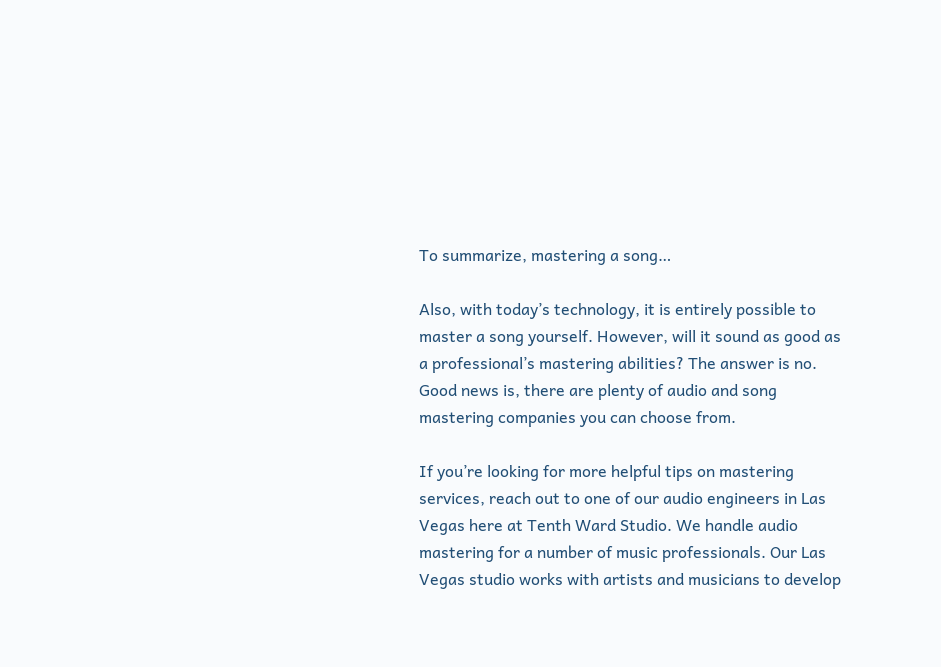To summarize, mastering a song…

Also, with today’s technology, it is entirely possible to master a song yourself. However, will it sound as good as a professional’s mastering abilities? The answer is no. Good news is, there are plenty of audio and song mastering companies you can choose from.

If you’re looking for more helpful tips on mastering services, reach out to one of our audio engineers in Las Vegas here at Tenth Ward Studio. We handle audio mastering for a number of music professionals. Our Las Vegas studio works with artists and musicians to develop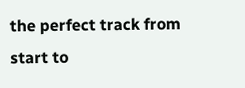the perfect track from start to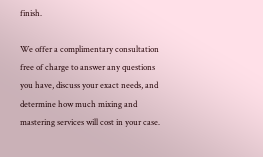finish.

We offer a complimentary consultation free of charge to answer any questions you have, discuss your exact needs, and determine how much mixing and mastering services will cost in your case.